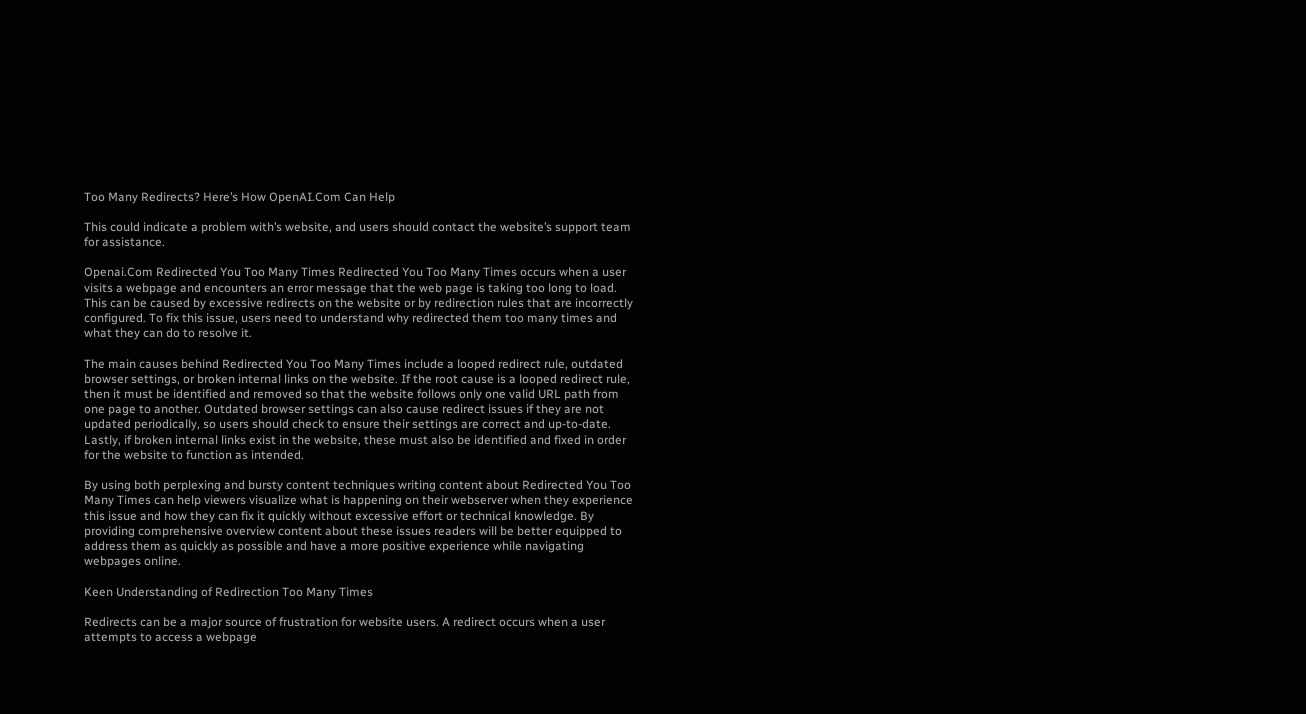Too Many Redirects? Here’s How OpenAI.Com Can Help

This could indicate a problem with’s website, and users should contact the website’s support team for assistance.

Openai.Com Redirected You Too Many Times Redirected You Too Many Times occurs when a user visits a webpage and encounters an error message that the web page is taking too long to load. This can be caused by excessive redirects on the website or by redirection rules that are incorrectly configured. To fix this issue, users need to understand why redirected them too many times and what they can do to resolve it.

The main causes behind Redirected You Too Many Times include a looped redirect rule, outdated browser settings, or broken internal links on the website. If the root cause is a looped redirect rule, then it must be identified and removed so that the website follows only one valid URL path from one page to another. Outdated browser settings can also cause redirect issues if they are not updated periodically, so users should check to ensure their settings are correct and up-to-date. Lastly, if broken internal links exist in the website, these must also be identified and fixed in order for the website to function as intended.

By using both perplexing and bursty content techniques writing content about Redirected You Too Many Times can help viewers visualize what is happening on their webserver when they experience this issue and how they can fix it quickly without excessive effort or technical knowledge. By providing comprehensive overview content about these issues readers will be better equipped to address them as quickly as possible and have a more positive experience while navigating webpages online.

Keen Understanding of Redirection Too Many Times

Redirects can be a major source of frustration for website users. A redirect occurs when a user attempts to access a webpage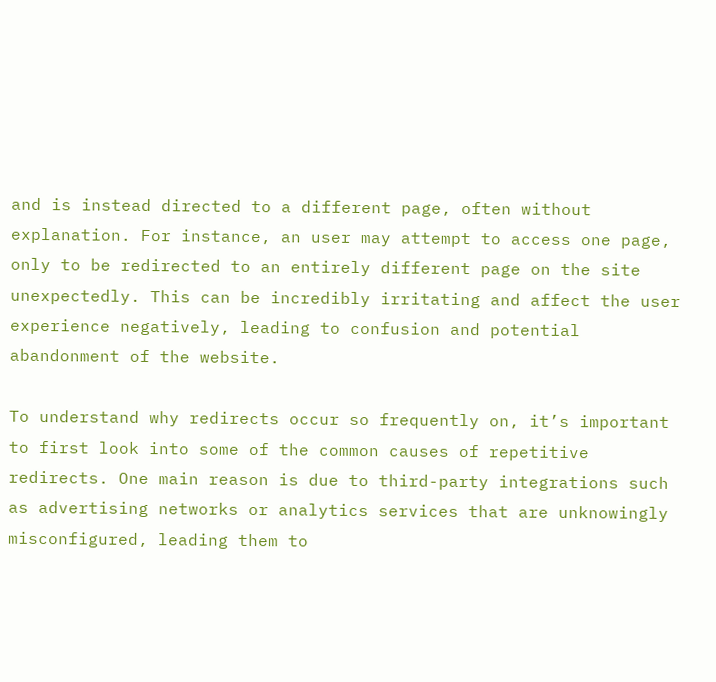and is instead directed to a different page, often without explanation. For instance, an user may attempt to access one page, only to be redirected to an entirely different page on the site unexpectedly. This can be incredibly irritating and affect the user experience negatively, leading to confusion and potential abandonment of the website.

To understand why redirects occur so frequently on, it’s important to first look into some of the common causes of repetitive redirects. One main reason is due to third-party integrations such as advertising networks or analytics services that are unknowingly misconfigured, leading them to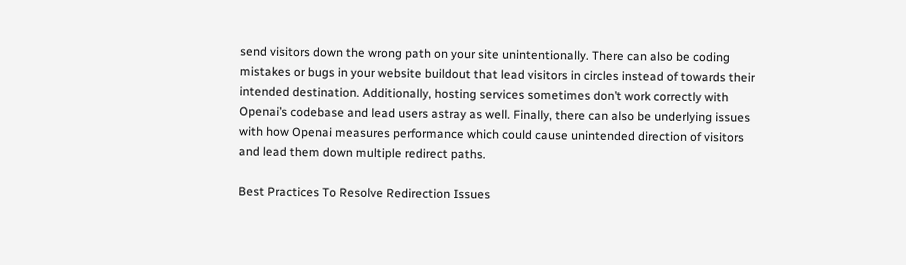send visitors down the wrong path on your site unintentionally. There can also be coding mistakes or bugs in your website buildout that lead visitors in circles instead of towards their intended destination. Additionally, hosting services sometimes don’t work correctly with Openai’s codebase and lead users astray as well. Finally, there can also be underlying issues with how Openai measures performance which could cause unintended direction of visitors and lead them down multiple redirect paths.

Best Practices To Resolve Redirection Issues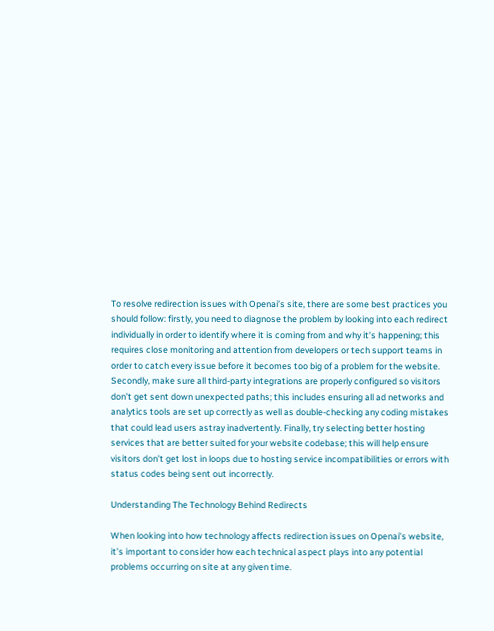To resolve redirection issues with Openai’s site, there are some best practices you should follow: firstly, you need to diagnose the problem by looking into each redirect individually in order to identify where it is coming from and why it’s happening; this requires close monitoring and attention from developers or tech support teams in order to catch every issue before it becomes too big of a problem for the website. Secondly, make sure all third-party integrations are properly configured so visitors don’t get sent down unexpected paths; this includes ensuring all ad networks and analytics tools are set up correctly as well as double-checking any coding mistakes that could lead users astray inadvertently. Finally, try selecting better hosting services that are better suited for your website codebase; this will help ensure visitors don’t get lost in loops due to hosting service incompatibilities or errors with status codes being sent out incorrectly.

Understanding The Technology Behind Redirects

When looking into how technology affects redirection issues on Openai’s website, it’s important to consider how each technical aspect plays into any potential problems occurring on site at any given time.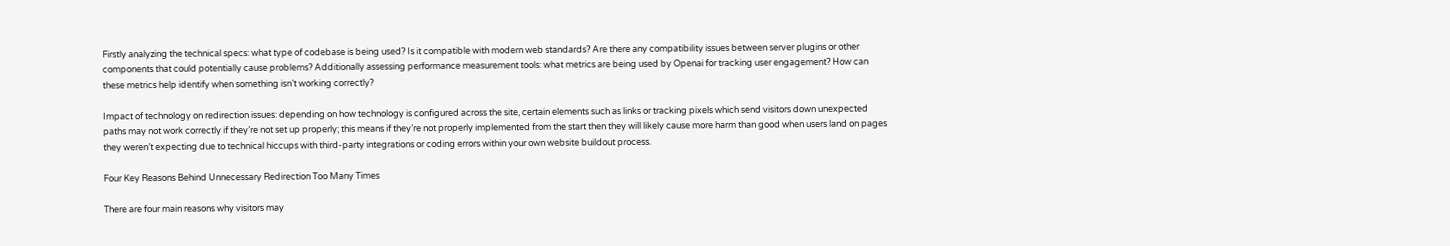Firstly analyzing the technical specs: what type of codebase is being used? Is it compatible with modern web standards? Are there any compatibility issues between server plugins or other components that could potentially cause problems? Additionally assessing performance measurement tools: what metrics are being used by Openai for tracking user engagement? How can these metrics help identify when something isn’t working correctly?

Impact of technology on redirection issues: depending on how technology is configured across the site, certain elements such as links or tracking pixels which send visitors down unexpected paths may not work correctly if they’re not set up properly; this means if they’re not properly implemented from the start then they will likely cause more harm than good when users land on pages they weren’t expecting due to technical hiccups with third-party integrations or coding errors within your own website buildout process.

Four Key Reasons Behind Unnecessary Redirection Too Many Times

There are four main reasons why visitors may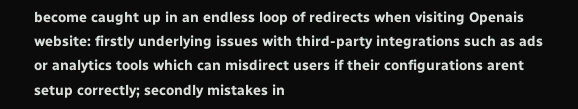become caught up in an endless loop of redirects when visiting Openais website: firstly underlying issues with third-party integrations such as ads or analytics tools which can misdirect users if their configurations arent setup correctly; secondly mistakes in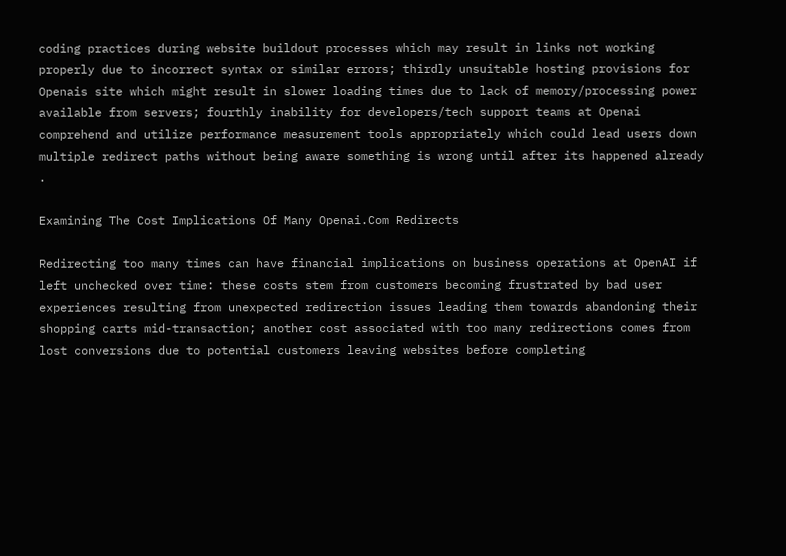coding practices during website buildout processes which may result in links not working properly due to incorrect syntax or similar errors; thirdly unsuitable hosting provisions for Openais site which might result in slower loading times due to lack of memory/processing power available from servers; fourthly inability for developers/tech support teams at Openai comprehend and utilize performance measurement tools appropriately which could lead users down multiple redirect paths without being aware something is wrong until after its happened already .

Examining The Cost Implications Of Many Openai.Com Redirects

Redirecting too many times can have financial implications on business operations at OpenAI if left unchecked over time: these costs stem from customers becoming frustrated by bad user experiences resulting from unexpected redirection issues leading them towards abandoning their shopping carts mid-transaction; another cost associated with too many redirections comes from lost conversions due to potential customers leaving websites before completing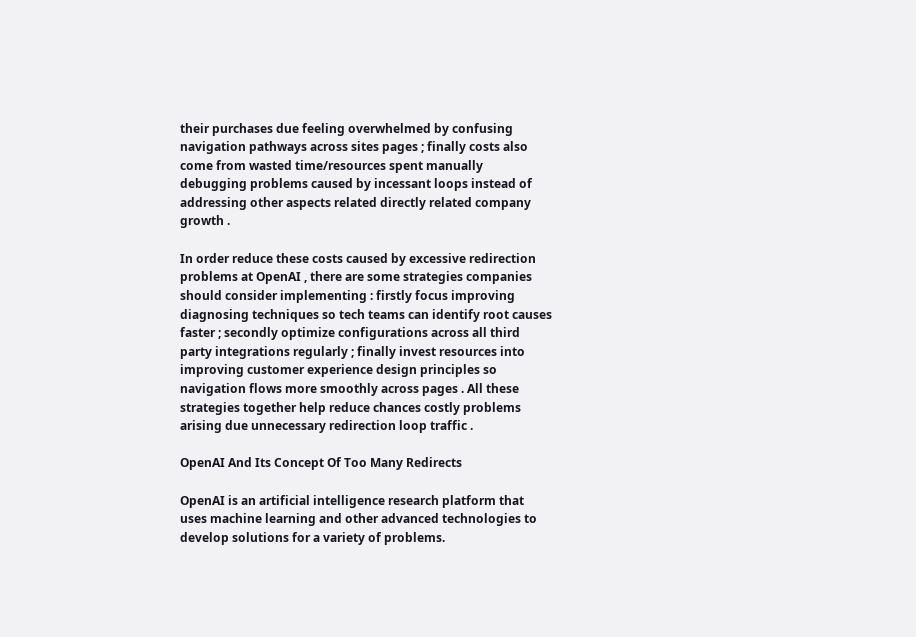their purchases due feeling overwhelmed by confusing navigation pathways across sites pages ; finally costs also come from wasted time/resources spent manually debugging problems caused by incessant loops instead of addressing other aspects related directly related company growth .

In order reduce these costs caused by excessive redirection problems at OpenAI , there are some strategies companies should consider implementing : firstly focus improving diagnosing techniques so tech teams can identify root causes faster ; secondly optimize configurations across all third party integrations regularly ; finally invest resources into improving customer experience design principles so navigation flows more smoothly across pages . All these strategies together help reduce chances costly problems arising due unnecessary redirection loop traffic .

OpenAI And Its Concept Of Too Many Redirects

OpenAI is an artificial intelligence research platform that uses machine learning and other advanced technologies to develop solutions for a variety of problems.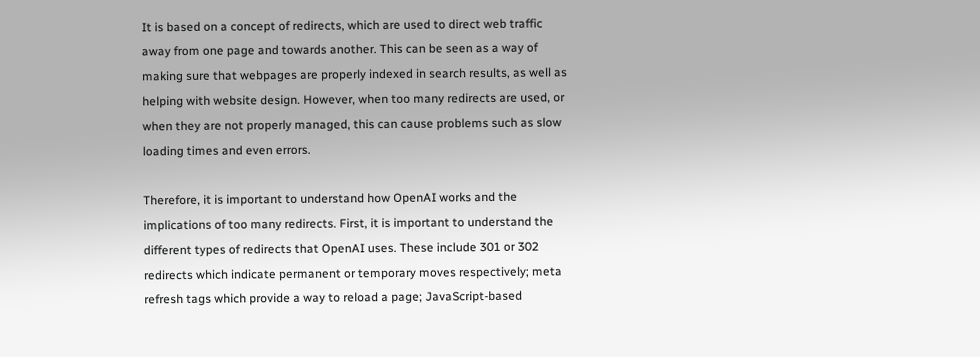It is based on a concept of redirects, which are used to direct web traffic away from one page and towards another. This can be seen as a way of making sure that webpages are properly indexed in search results, as well as helping with website design. However, when too many redirects are used, or when they are not properly managed, this can cause problems such as slow loading times and even errors.

Therefore, it is important to understand how OpenAI works and the implications of too many redirects. First, it is important to understand the different types of redirects that OpenAI uses. These include 301 or 302 redirects which indicate permanent or temporary moves respectively; meta refresh tags which provide a way to reload a page; JavaScript-based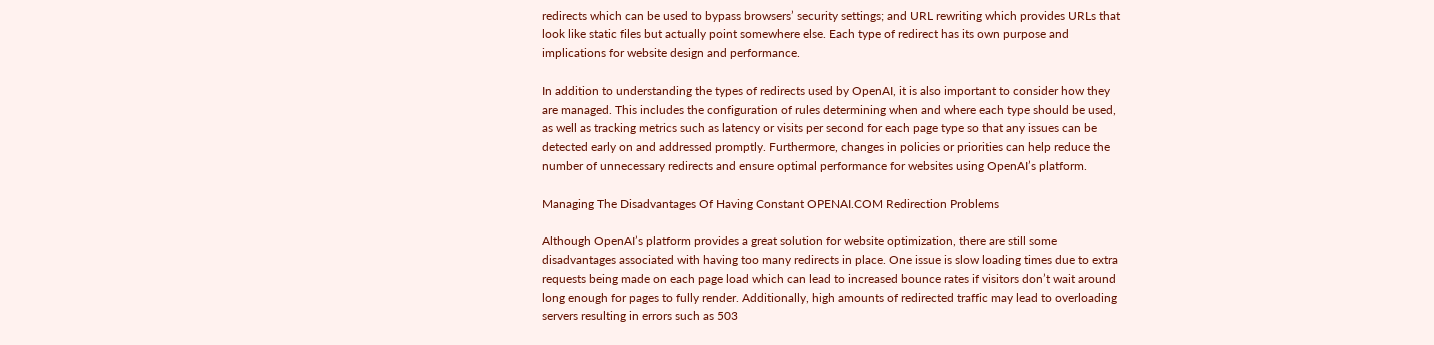redirects which can be used to bypass browsers’ security settings; and URL rewriting which provides URLs that look like static files but actually point somewhere else. Each type of redirect has its own purpose and implications for website design and performance.

In addition to understanding the types of redirects used by OpenAI, it is also important to consider how they are managed. This includes the configuration of rules determining when and where each type should be used, as well as tracking metrics such as latency or visits per second for each page type so that any issues can be detected early on and addressed promptly. Furthermore, changes in policies or priorities can help reduce the number of unnecessary redirects and ensure optimal performance for websites using OpenAI’s platform.

Managing The Disadvantages Of Having Constant OPENAI.COM Redirection Problems

Although OpenAI’s platform provides a great solution for website optimization, there are still some disadvantages associated with having too many redirects in place. One issue is slow loading times due to extra requests being made on each page load which can lead to increased bounce rates if visitors don’t wait around long enough for pages to fully render. Additionally, high amounts of redirected traffic may lead to overloading servers resulting in errors such as 503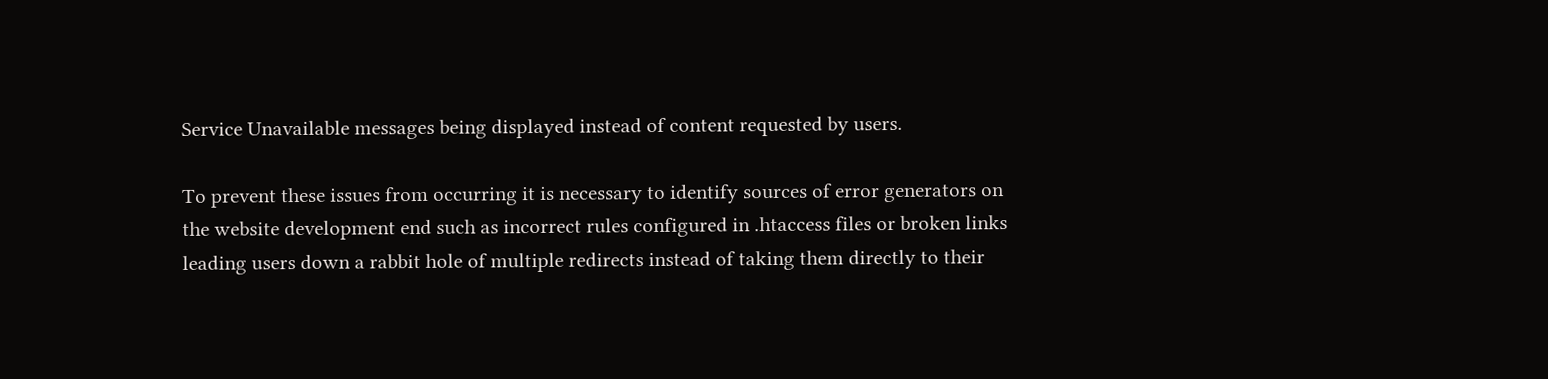Service Unavailable messages being displayed instead of content requested by users.

To prevent these issues from occurring it is necessary to identify sources of error generators on the website development end such as incorrect rules configured in .htaccess files or broken links leading users down a rabbit hole of multiple redirects instead of taking them directly to their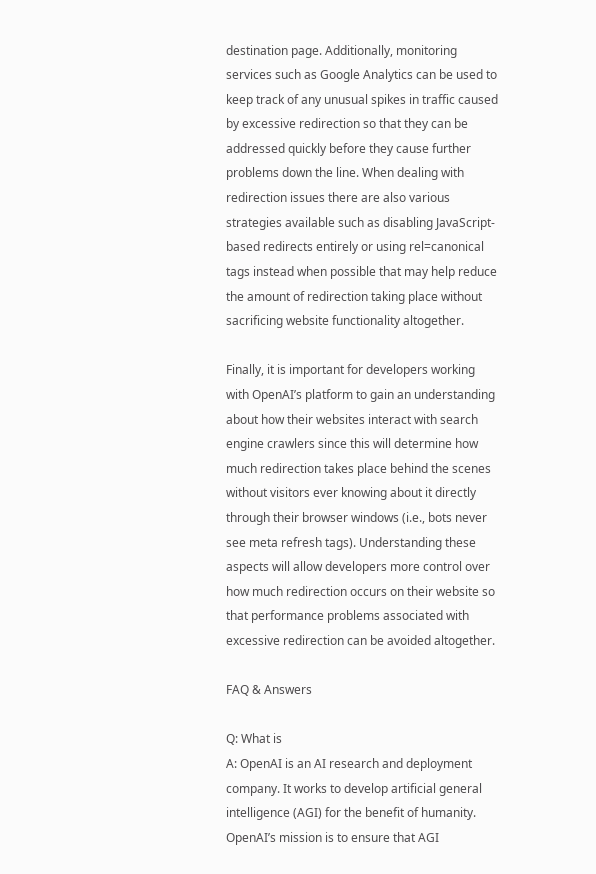destination page. Additionally, monitoring services such as Google Analytics can be used to keep track of any unusual spikes in traffic caused by excessive redirection so that they can be addressed quickly before they cause further problems down the line. When dealing with redirection issues there are also various strategies available such as disabling JavaScript-based redirects entirely or using rel=canonical tags instead when possible that may help reduce the amount of redirection taking place without sacrificing website functionality altogether.

Finally, it is important for developers working with OpenAI’s platform to gain an understanding about how their websites interact with search engine crawlers since this will determine how much redirection takes place behind the scenes without visitors ever knowing about it directly through their browser windows (i.e., bots never see meta refresh tags). Understanding these aspects will allow developers more control over how much redirection occurs on their website so that performance problems associated with excessive redirection can be avoided altogether.

FAQ & Answers

Q: What is
A: OpenAI is an AI research and deployment company. It works to develop artificial general intelligence (AGI) for the benefit of humanity. OpenAI’s mission is to ensure that AGI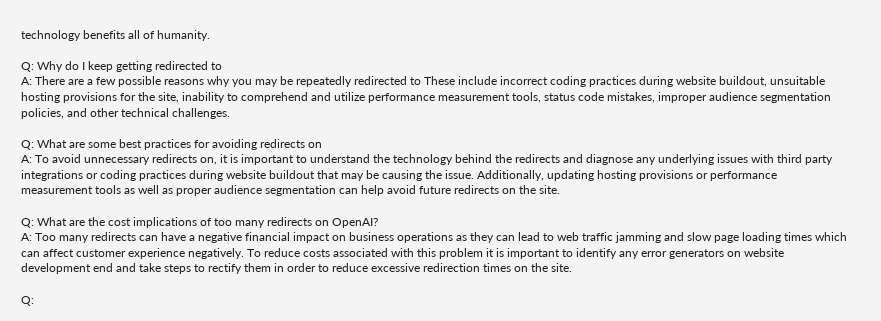technology benefits all of humanity.

Q: Why do I keep getting redirected to
A: There are a few possible reasons why you may be repeatedly redirected to These include incorrect coding practices during website buildout, unsuitable hosting provisions for the site, inability to comprehend and utilize performance measurement tools, status code mistakes, improper audience segmentation policies, and other technical challenges.

Q: What are some best practices for avoiding redirects on
A: To avoid unnecessary redirects on, it is important to understand the technology behind the redirects and diagnose any underlying issues with third party integrations or coding practices during website buildout that may be causing the issue. Additionally, updating hosting provisions or performance measurement tools as well as proper audience segmentation can help avoid future redirects on the site.

Q: What are the cost implications of too many redirects on OpenAI?
A: Too many redirects can have a negative financial impact on business operations as they can lead to web traffic jamming and slow page loading times which can affect customer experience negatively. To reduce costs associated with this problem it is important to identify any error generators on website development end and take steps to rectify them in order to reduce excessive redirection times on the site.

Q: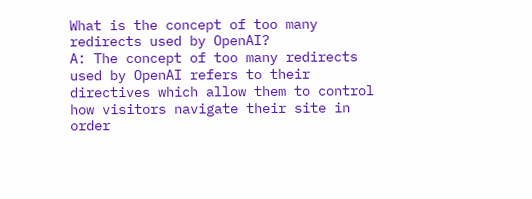What is the concept of too many redirects used by OpenAI?
A: The concept of too many redirects used by OpenAI refers to their directives which allow them to control how visitors navigate their site in order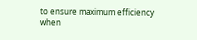to ensure maximum efficiency when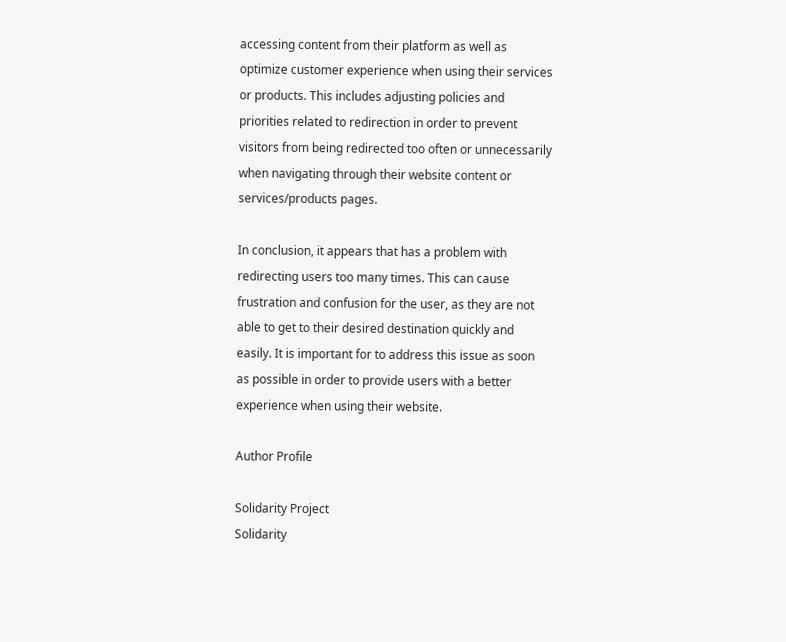accessing content from their platform as well as optimize customer experience when using their services or products. This includes adjusting policies and priorities related to redirection in order to prevent visitors from being redirected too often or unnecessarily when navigating through their website content or services/products pages.

In conclusion, it appears that has a problem with redirecting users too many times. This can cause frustration and confusion for the user, as they are not able to get to their desired destination quickly and easily. It is important for to address this issue as soon as possible in order to provide users with a better experience when using their website.

Author Profile

Solidarity Project
Solidarity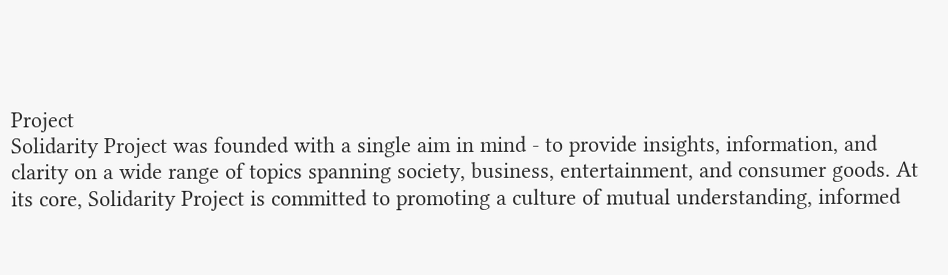Project
Solidarity Project was founded with a single aim in mind - to provide insights, information, and clarity on a wide range of topics spanning society, business, entertainment, and consumer goods. At its core, Solidarity Project is committed to promoting a culture of mutual understanding, informed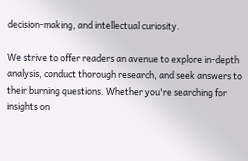decision-making, and intellectual curiosity.

We strive to offer readers an avenue to explore in-depth analysis, conduct thorough research, and seek answers to their burning questions. Whether you're searching for insights on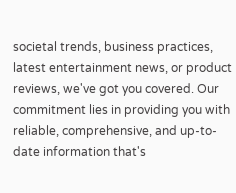societal trends, business practices, latest entertainment news, or product reviews, we've got you covered. Our commitment lies in providing you with reliable, comprehensive, and up-to-date information that's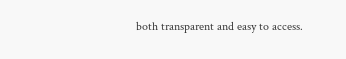both transparent and easy to access.